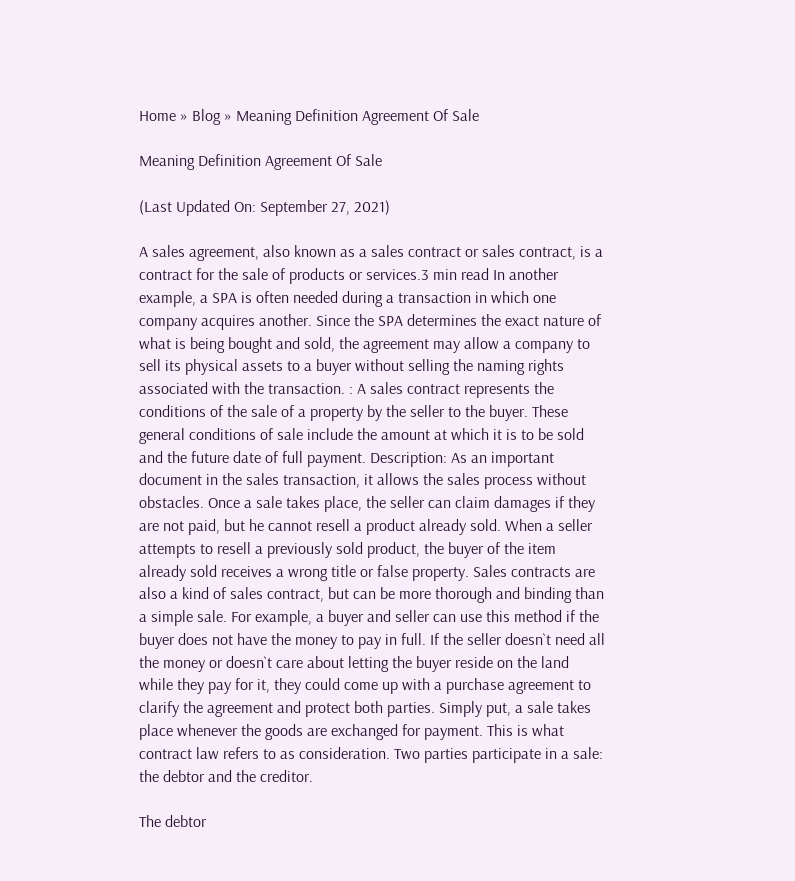Home » Blog » Meaning Definition Agreement Of Sale

Meaning Definition Agreement Of Sale

(Last Updated On: September 27, 2021)

A sales agreement, also known as a sales contract or sales contract, is a contract for the sale of products or services.3 min read In another example, a SPA is often needed during a transaction in which one company acquires another. Since the SPA determines the exact nature of what is being bought and sold, the agreement may allow a company to sell its physical assets to a buyer without selling the naming rights associated with the transaction. : A sales contract represents the conditions of the sale of a property by the seller to the buyer. These general conditions of sale include the amount at which it is to be sold and the future date of full payment. Description: As an important document in the sales transaction, it allows the sales process without obstacles. Once a sale takes place, the seller can claim damages if they are not paid, but he cannot resell a product already sold. When a seller attempts to resell a previously sold product, the buyer of the item already sold receives a wrong title or false property. Sales contracts are also a kind of sales contract, but can be more thorough and binding than a simple sale. For example, a buyer and seller can use this method if the buyer does not have the money to pay in full. If the seller doesn`t need all the money or doesn`t care about letting the buyer reside on the land while they pay for it, they could come up with a purchase agreement to clarify the agreement and protect both parties. Simply put, a sale takes place whenever the goods are exchanged for payment. This is what contract law refers to as consideration. Two parties participate in a sale: the debtor and the creditor.

The debtor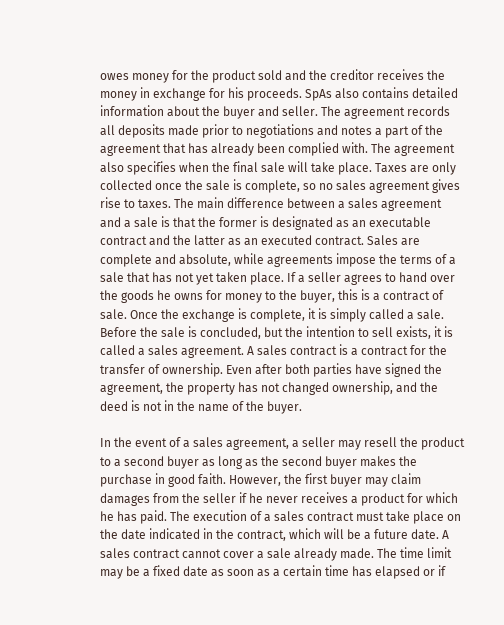owes money for the product sold and the creditor receives the money in exchange for his proceeds. SpAs also contains detailed information about the buyer and seller. The agreement records all deposits made prior to negotiations and notes a part of the agreement that has already been complied with. The agreement also specifies when the final sale will take place. Taxes are only collected once the sale is complete, so no sales agreement gives rise to taxes. The main difference between a sales agreement and a sale is that the former is designated as an executable contract and the latter as an executed contract. Sales are complete and absolute, while agreements impose the terms of a sale that has not yet taken place. If a seller agrees to hand over the goods he owns for money to the buyer, this is a contract of sale. Once the exchange is complete, it is simply called a sale. Before the sale is concluded, but the intention to sell exists, it is called a sales agreement. A sales contract is a contract for the transfer of ownership. Even after both parties have signed the agreement, the property has not changed ownership, and the deed is not in the name of the buyer.

In the event of a sales agreement, a seller may resell the product to a second buyer as long as the second buyer makes the purchase in good faith. However, the first buyer may claim damages from the seller if he never receives a product for which he has paid. The execution of a sales contract must take place on the date indicated in the contract, which will be a future date. A sales contract cannot cover a sale already made. The time limit may be a fixed date as soon as a certain time has elapsed or if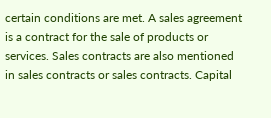certain conditions are met. A sales agreement is a contract for the sale of products or services. Sales contracts are also mentioned in sales contracts or sales contracts. Capital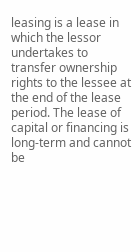leasing is a lease in which the lessor undertakes to transfer ownership rights to the lessee at the end of the lease period. The lease of capital or financing is long-term and cannot be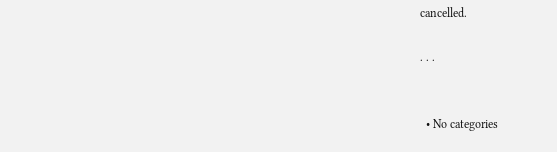cancelled.

. . .


  • No categories